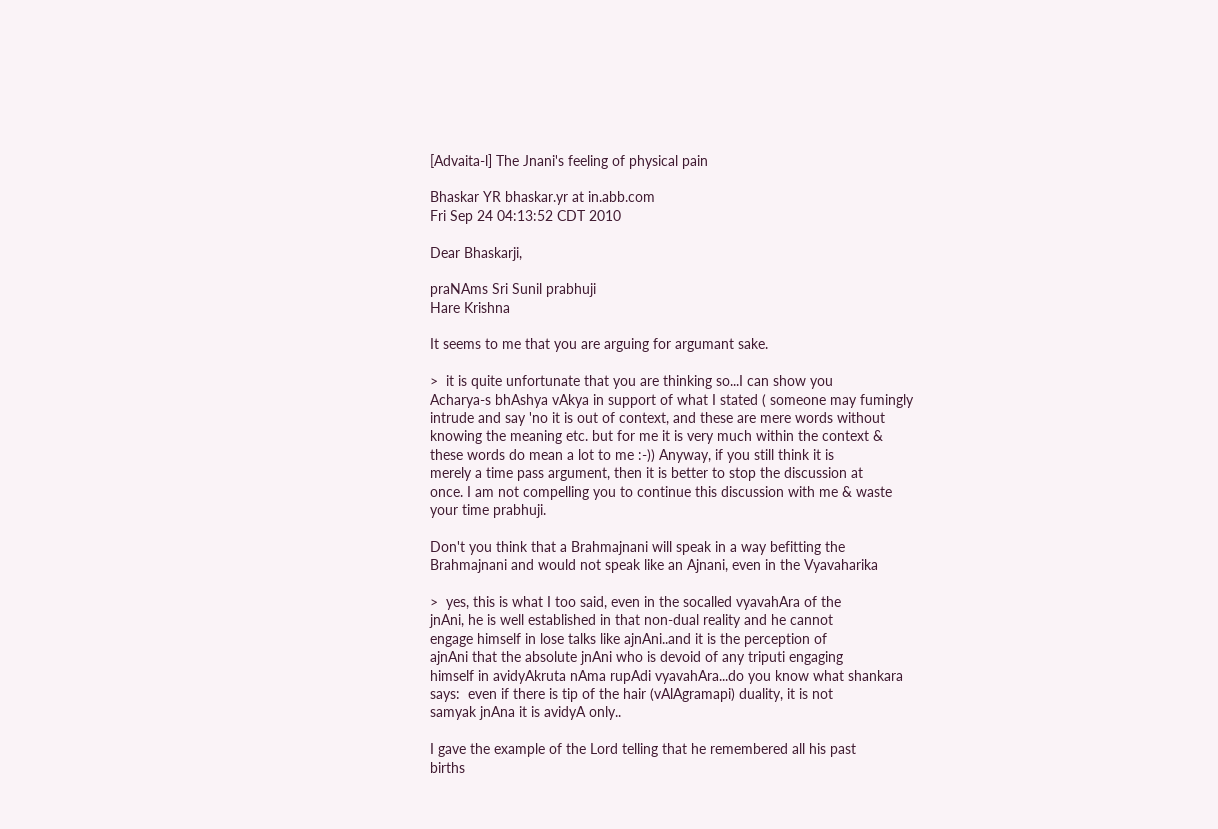[Advaita-l] The Jnani's feeling of physical pain

Bhaskar YR bhaskar.yr at in.abb.com
Fri Sep 24 04:13:52 CDT 2010

Dear Bhaskarji,

praNAms Sri Sunil prabhuji
Hare Krishna

It seems to me that you are arguing for argumant sake.

>  it is quite unfortunate that you are thinking so...I can show you
Acharya-s bhAshya vAkya in support of what I stated ( someone may fumingly
intrude and say 'no it is out of context, and these are mere words without
knowing the meaning etc. but for me it is very much within the context &
these words do mean a lot to me :-)) Anyway, if you still think it is
merely a time pass argument, then it is better to stop the discussion at
once. I am not compelling you to continue this discussion with me & waste
your time prabhuji.

Don't you think that a Brahmajnani will speak in a way befitting the
Brahmajnani and would not speak like an Ajnani, even in the Vyavaharika

>  yes, this is what I too said, even in the socalled vyavahAra of the
jnAni, he is well established in that non-dual reality and he cannot
engage himself in lose talks like ajnAni..and it is the perception of
ajnAni that the absolute jnAni who is devoid of any triputi engaging
himself in avidyAkruta nAma rupAdi vyavahAra...do you know what shankara
says:  even if there is tip of the hair (vAlAgramapi) duality, it is not
samyak jnAna it is avidyA only..

I gave the example of the Lord telling that he remembered all his past
births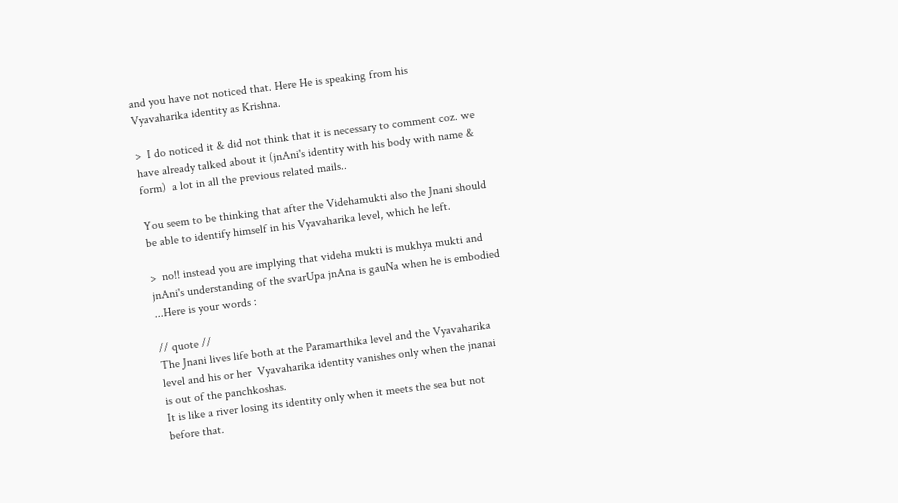and you have not noticed that. Here He is speaking from his
Vyavaharika identity as Krishna.

>  I do noticed it & did not think that it is necessary to comment coz. we
have already talked about it (jnAni's identity with his body with name &
form)  a lot in all the previous related mails..

You seem to be thinking that after the Videhamukti also the Jnani should
be able to identify himself in his Vyavaharika level, which he left.

>  no!! instead you are implying that videha mukti is mukhya mukti and
jnAni's understanding of the svarUpa jnAna is gauNa when he is embodied
...Here is your words :

// quote //
The Jnani lives life both at the Paramarthika level and the Vyavaharika
level and his or her  Vyavaharika identity vanishes only when the jnanai
is out of the panchkoshas.
It is like a river losing its identity only when it meets the sea but not
before that.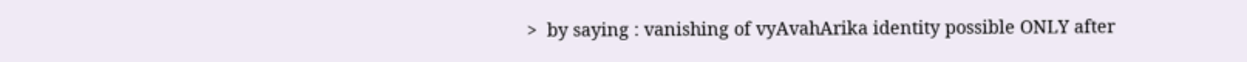>  by saying : vanishing of vyAvahArika identity possible ONLY after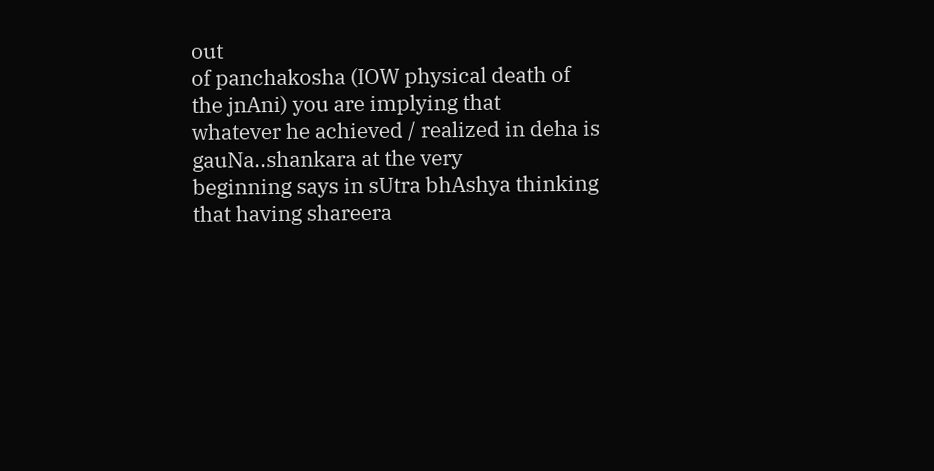out
of panchakosha (IOW physical death of the jnAni) you are implying that
whatever he achieved / realized in deha is gauNa..shankara at the very
beginning says in sUtra bhAshya thinking that having shareera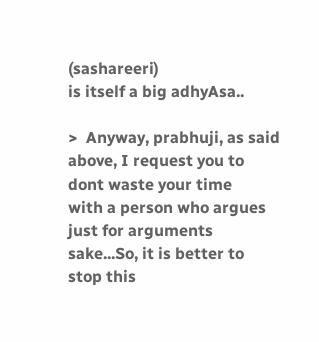(sashareeri)
is itself a big adhyAsa..

>  Anyway, prabhuji, as said above, I request you to dont waste your time
with a person who argues just for arguments sake...So, it is better to
stop this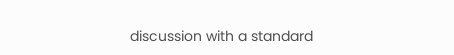discussion with a standard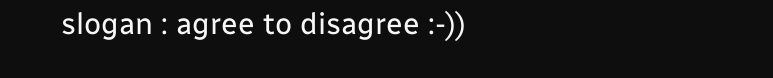slogan : agree to disagree :-))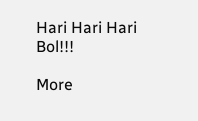Hari Hari Hari Bol!!!

More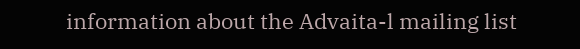information about the Advaita-l mailing list